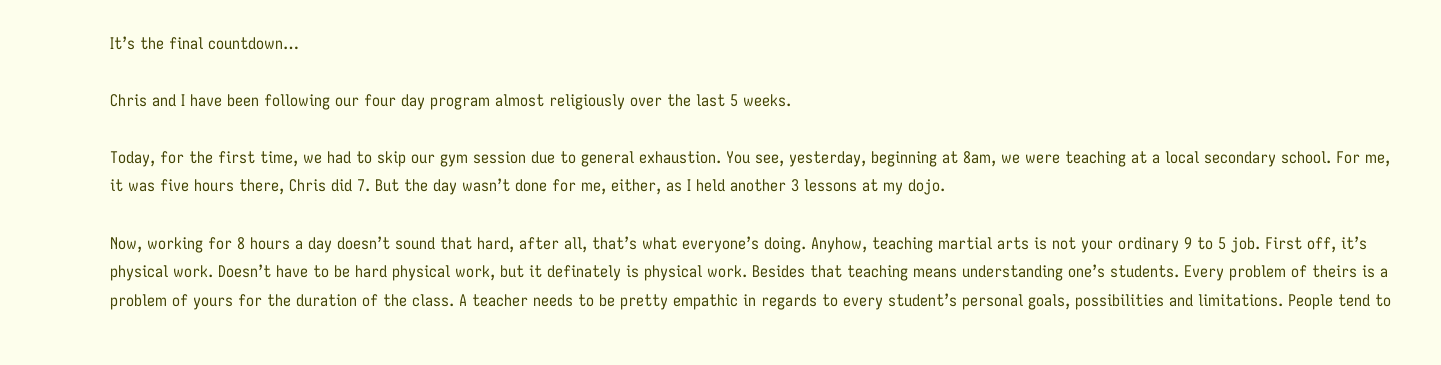It’s the final countdown…

Chris and I have been following our four day program almost religiously over the last 5 weeks.

Today, for the first time, we had to skip our gym session due to general exhaustion. You see, yesterday, beginning at 8am, we were teaching at a local secondary school. For me, it was five hours there, Chris did 7. But the day wasn’t done for me, either, as I held another 3 lessons at my dojo.

Now, working for 8 hours a day doesn’t sound that hard, after all, that’s what everyone’s doing. Anyhow, teaching martial arts is not your ordinary 9 to 5 job. First off, it’s physical work. Doesn’t have to be hard physical work, but it definately is physical work. Besides that teaching means understanding one’s students. Every problem of theirs is a problem of yours for the duration of the class. A teacher needs to be pretty empathic in regards to every student’s personal goals, possibilities and limitations. People tend to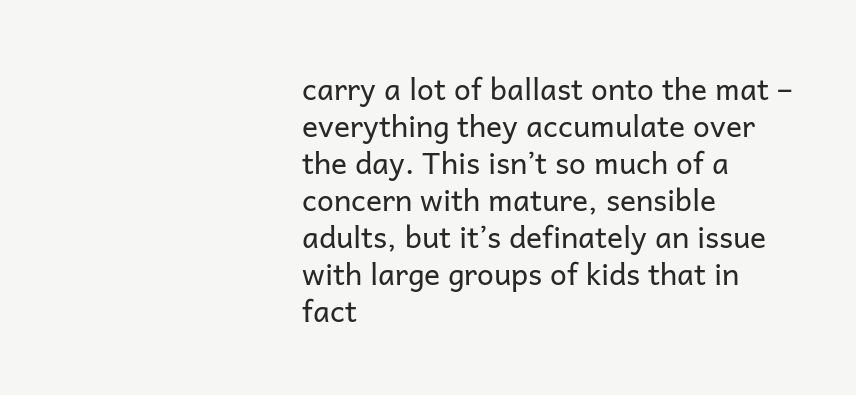carry a lot of ballast onto the mat – everything they accumulate over the day. This isn’t so much of a concern with mature, sensible adults, but it’s definately an issue with large groups of kids that in fact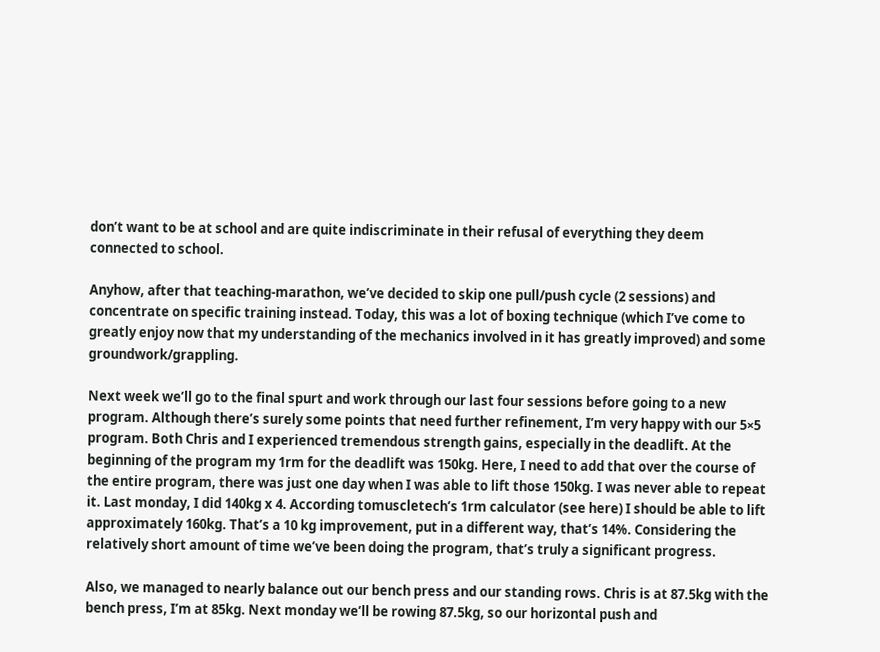don’t want to be at school and are quite indiscriminate in their refusal of everything they deem connected to school.

Anyhow, after that teaching-marathon, we’ve decided to skip one pull/push cycle (2 sessions) and concentrate on specific training instead. Today, this was a lot of boxing technique (which I’ve come to greatly enjoy now that my understanding of the mechanics involved in it has greatly improved) and some groundwork/grappling.

Next week we’ll go to the final spurt and work through our last four sessions before going to a new program. Although there’s surely some points that need further refinement, I’m very happy with our 5×5 program. Both Chris and I experienced tremendous strength gains, especially in the deadlift. At the beginning of the program my 1rm for the deadlift was 150kg. Here, I need to add that over the course of the entire program, there was just one day when I was able to lift those 150kg. I was never able to repeat it. Last monday, I did 140kg x 4. According tomuscletech’s 1rm calculator (see here) I should be able to lift approximately 160kg. That’s a 10 kg improvement, put in a different way, that’s 14%. Considering the relatively short amount of time we’ve been doing the program, that’s truly a significant progress.

Also, we managed to nearly balance out our bench press and our standing rows. Chris is at 87.5kg with the bench press, I’m at 85kg. Next monday we’ll be rowing 87.5kg, so our horizontal push and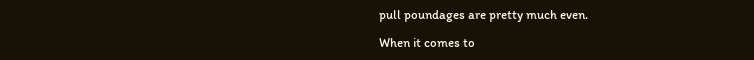pull poundages are pretty much even.

When it comes to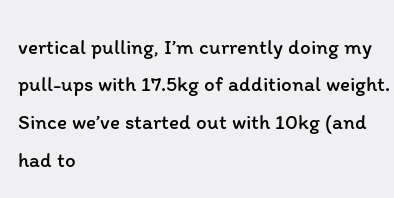vertical pulling, I’m currently doing my pull-ups with 17.5kg of additional weight. Since we’ve started out with 10kg (and had to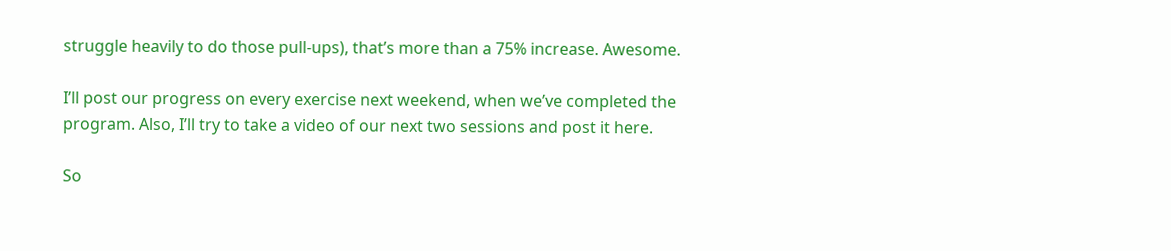struggle heavily to do those pull-ups), that’s more than a 75% increase. Awesome.

I’ll post our progress on every exercise next weekend, when we’ve completed the program. Also, I’ll try to take a video of our next two sessions and post it here.

So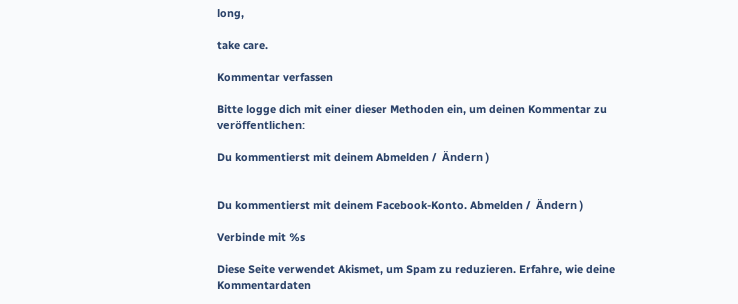long,

take care.

Kommentar verfassen

Bitte logge dich mit einer dieser Methoden ein, um deinen Kommentar zu veröffentlichen:

Du kommentierst mit deinem Abmelden /  Ändern )


Du kommentierst mit deinem Facebook-Konto. Abmelden /  Ändern )

Verbinde mit %s

Diese Seite verwendet Akismet, um Spam zu reduzieren. Erfahre, wie deine Kommentardaten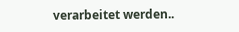verarbeitet werden..